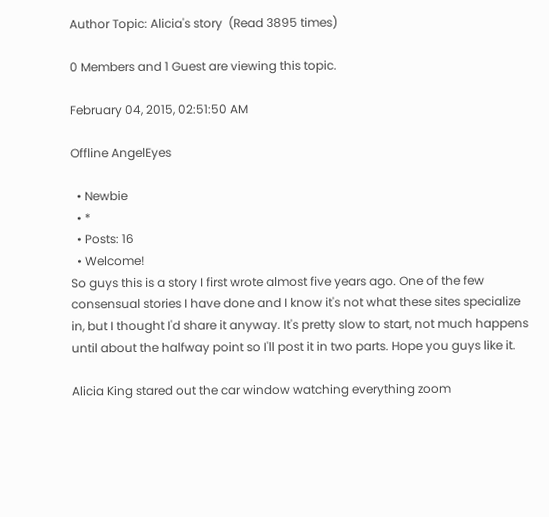Author Topic: Alicia's story  (Read 3895 times)

0 Members and 1 Guest are viewing this topic.

February 04, 2015, 02:51:50 AM

Offline AngelEyes

  • Newbie
  • *
  • Posts: 16
  • Welcome!
So guys this is a story I first wrote almost five years ago. One of the few consensual stories I have done and I know it's not what these sites specialize in, but I thought I'd share it anyway. It's pretty slow to start, not much happens until about the halfway point so I'll post it in two parts. Hope you guys like it.

Alicia King stared out the car window watching everything zoom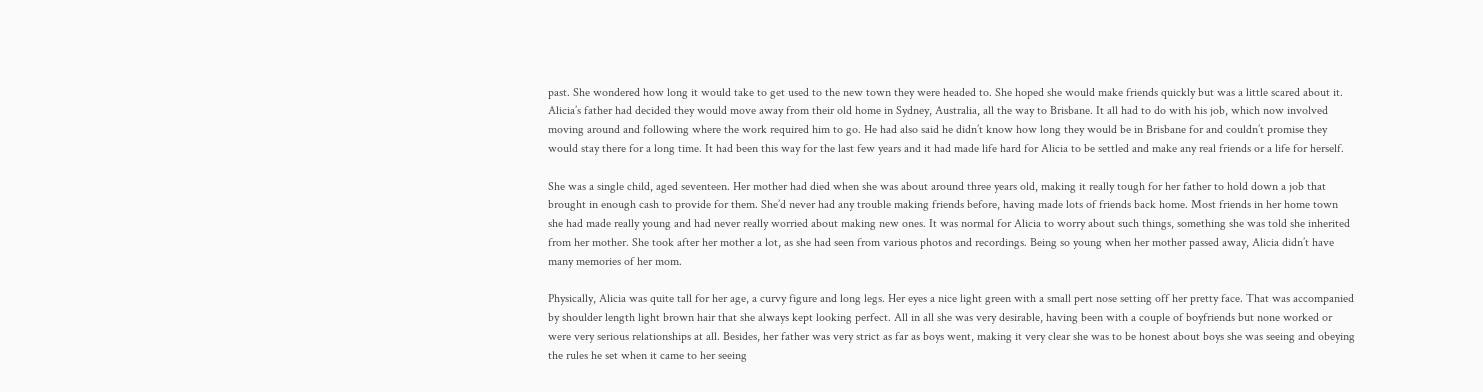past. She wondered how long it would take to get used to the new town they were headed to. She hoped she would make friends quickly but was a little scared about it. Alicia’s father had decided they would move away from their old home in Sydney, Australia, all the way to Brisbane. It all had to do with his job, which now involved moving around and following where the work required him to go. He had also said he didn’t know how long they would be in Brisbane for and couldn’t promise they would stay there for a long time. It had been this way for the last few years and it had made life hard for Alicia to be settled and make any real friends or a life for herself.

She was a single child, aged seventeen. Her mother had died when she was about around three years old, making it really tough for her father to hold down a job that brought in enough cash to provide for them. She’d never had any trouble making friends before, having made lots of friends back home. Most friends in her home town she had made really young and had never really worried about making new ones. It was normal for Alicia to worry about such things, something she was told she inherited from her mother. She took after her mother a lot, as she had seen from various photos and recordings. Being so young when her mother passed away, Alicia didn’t have many memories of her mom.

Physically, Alicia was quite tall for her age, a curvy figure and long legs. Her eyes a nice light green with a small pert nose setting off her pretty face. That was accompanied by shoulder length light brown hair that she always kept looking perfect. All in all she was very desirable, having been with a couple of boyfriends but none worked or were very serious relationships at all. Besides, her father was very strict as far as boys went, making it very clear she was to be honest about boys she was seeing and obeying the rules he set when it came to her seeing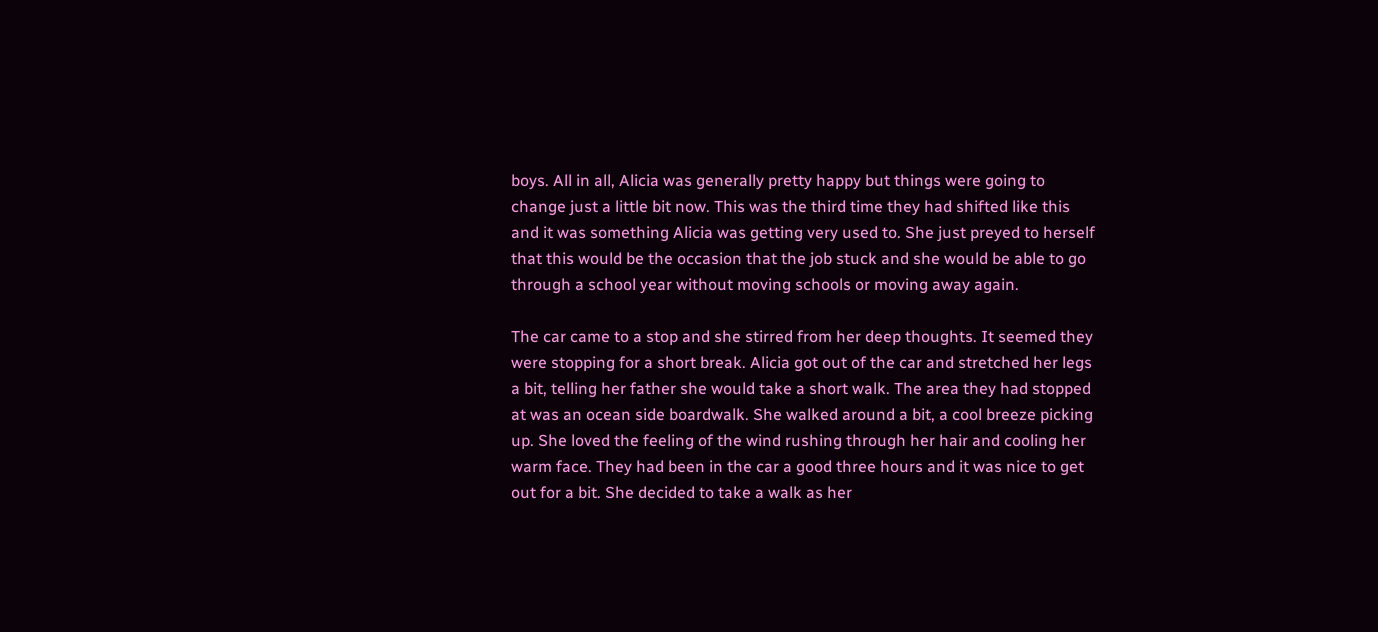boys. All in all, Alicia was generally pretty happy but things were going to change just a little bit now. This was the third time they had shifted like this and it was something Alicia was getting very used to. She just preyed to herself that this would be the occasion that the job stuck and she would be able to go through a school year without moving schools or moving away again.

The car came to a stop and she stirred from her deep thoughts. It seemed they were stopping for a short break. Alicia got out of the car and stretched her legs a bit, telling her father she would take a short walk. The area they had stopped at was an ocean side boardwalk. She walked around a bit, a cool breeze picking up. She loved the feeling of the wind rushing through her hair and cooling her warm face. They had been in the car a good three hours and it was nice to get out for a bit. She decided to take a walk as her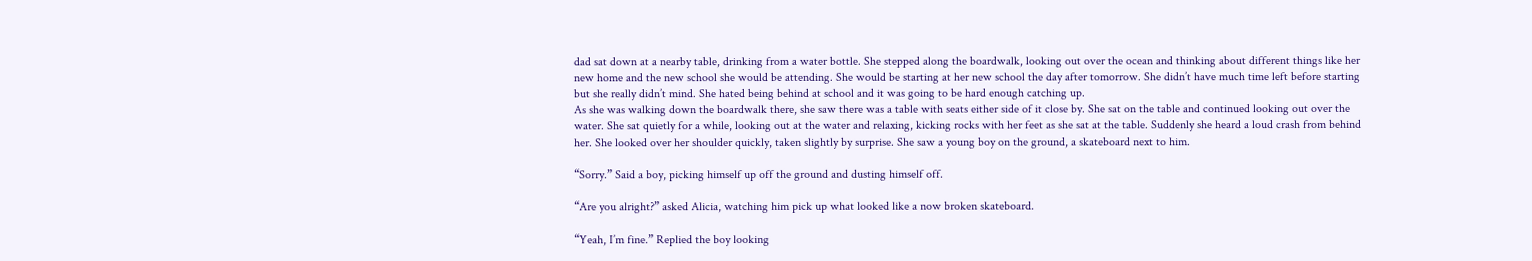dad sat down at a nearby table, drinking from a water bottle. She stepped along the boardwalk, looking out over the ocean and thinking about different things like her new home and the new school she would be attending. She would be starting at her new school the day after tomorrow. She didn’t have much time left before starting but she really didn’t mind. She hated being behind at school and it was going to be hard enough catching up.
As she was walking down the boardwalk there, she saw there was a table with seats either side of it close by. She sat on the table and continued looking out over the water. She sat quietly for a while, looking out at the water and relaxing, kicking rocks with her feet as she sat at the table. Suddenly she heard a loud crash from behind her. She looked over her shoulder quickly, taken slightly by surprise. She saw a young boy on the ground, a skateboard next to him.

“Sorry.” Said a boy, picking himself up off the ground and dusting himself off.

“Are you alright?” asked Alicia, watching him pick up what looked like a now broken skateboard.

“Yeah, I’m fine.” Replied the boy looking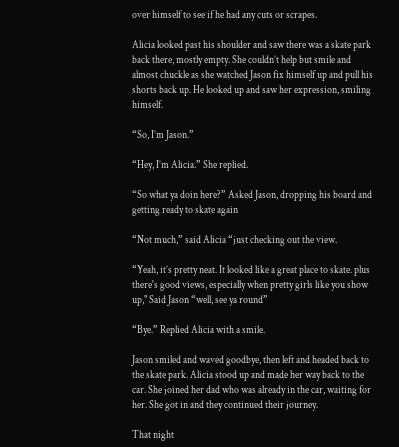over himself to see if he had any cuts or scrapes.

Alicia looked past his shoulder and saw there was a skate park back there, mostly empty. She couldn’t help but smile and almost chuckle as she watched Jason fix himself up and pull his shorts back up. He looked up and saw her expression, smiling himself.

“So, I’m Jason.”

“Hey, I’m Alicia.” She replied.

“So what ya doin here?” Asked Jason, dropping his board and getting ready to skate again

“Not much,” said Alicia “just checking out the view.

“Yeah, it’s pretty neat. It looked like a great place to skate. plus there's good views, especially when pretty girls like you show up," Said Jason “well, see ya round”

“Bye.” Replied Alicia with a smile.

Jason smiled and waved goodbye, then left and headed back to the skate park. Alicia stood up and made her way back to the car. She joined her dad who was already in the car, waiting for her. She got in and they continued their journey.

That night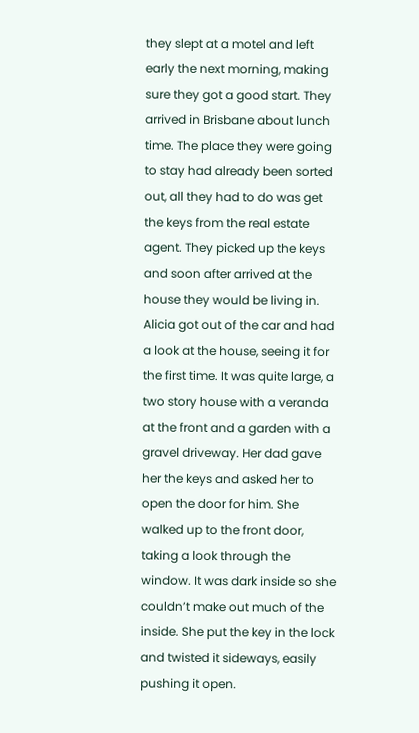they slept at a motel and left early the next morning, making sure they got a good start. They arrived in Brisbane about lunch time. The place they were going to stay had already been sorted out, all they had to do was get the keys from the real estate agent. They picked up the keys and soon after arrived at the house they would be living in. Alicia got out of the car and had a look at the house, seeing it for the first time. It was quite large, a two story house with a veranda at the front and a garden with a gravel driveway. Her dad gave her the keys and asked her to open the door for him. She walked up to the front door, taking a look through the window. It was dark inside so she couldn’t make out much of the inside. She put the key in the lock and twisted it sideways, easily pushing it open.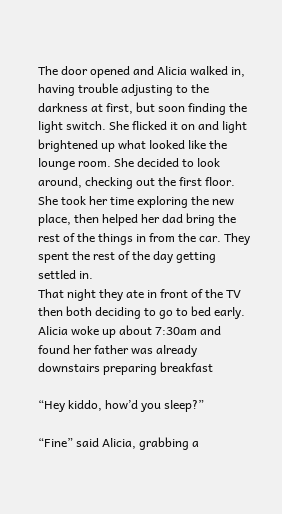The door opened and Alicia walked in, having trouble adjusting to the darkness at first, but soon finding the light switch. She flicked it on and light brightened up what looked like the lounge room. She decided to look around, checking out the first floor. She took her time exploring the new place, then helped her dad bring the rest of the things in from the car. They spent the rest of the day getting settled in.
That night they ate in front of the TV then both deciding to go to bed early. Alicia woke up about 7:30am and found her father was already downstairs preparing breakfast

“Hey kiddo, how’d you sleep?”

“Fine” said Alicia, grabbing a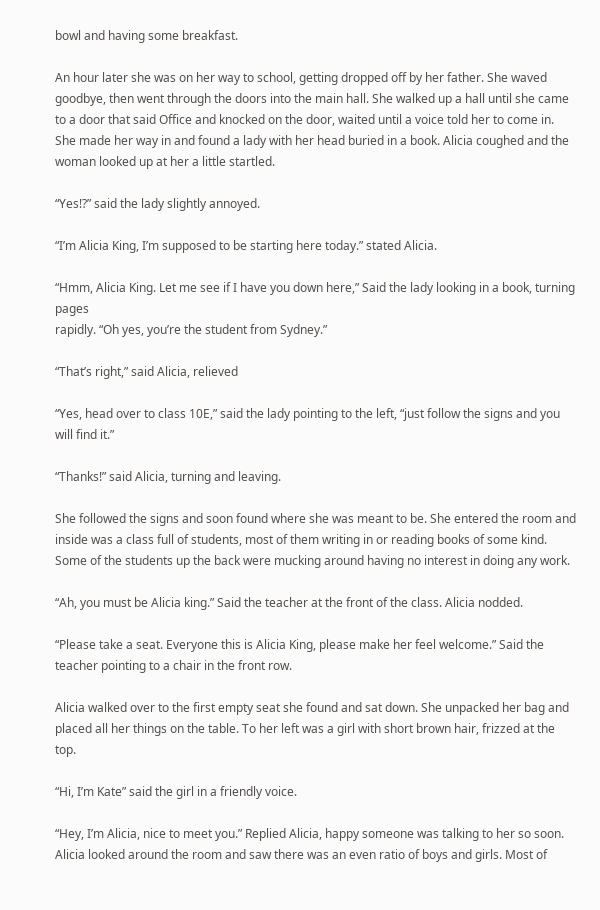bowl and having some breakfast.

An hour later she was on her way to school, getting dropped off by her father. She waved goodbye, then went through the doors into the main hall. She walked up a hall until she came to a door that said Office and knocked on the door, waited until a voice told her to come in. She made her way in and found a lady with her head buried in a book. Alicia coughed and the woman looked up at her a little startled.

“Yes!?” said the lady slightly annoyed.

“I’m Alicia King, I’m supposed to be starting here today.” stated Alicia.

“Hmm, Alicia King. Let me see if I have you down here,” Said the lady looking in a book, turning pages
rapidly. “Oh yes, you’re the student from Sydney.”

“That’s right,” said Alicia, relieved

“Yes, head over to class 10E,” said the lady pointing to the left, “just follow the signs and you will find it.”

“Thanks!” said Alicia, turning and leaving.

She followed the signs and soon found where she was meant to be. She entered the room and inside was a class full of students, most of them writing in or reading books of some kind. Some of the students up the back were mucking around having no interest in doing any work.

“Ah, you must be Alicia king.” Said the teacher at the front of the class. Alicia nodded.

“Please take a seat. Everyone this is Alicia King, please make her feel welcome.” Said the teacher pointing to a chair in the front row.

Alicia walked over to the first empty seat she found and sat down. She unpacked her bag and placed all her things on the table. To her left was a girl with short brown hair, frizzed at the top.

“Hi, I’m Kate” said the girl in a friendly voice.

“Hey, I’m Alicia, nice to meet you.” Replied Alicia, happy someone was talking to her so soon.
Alicia looked around the room and saw there was an even ratio of boys and girls. Most of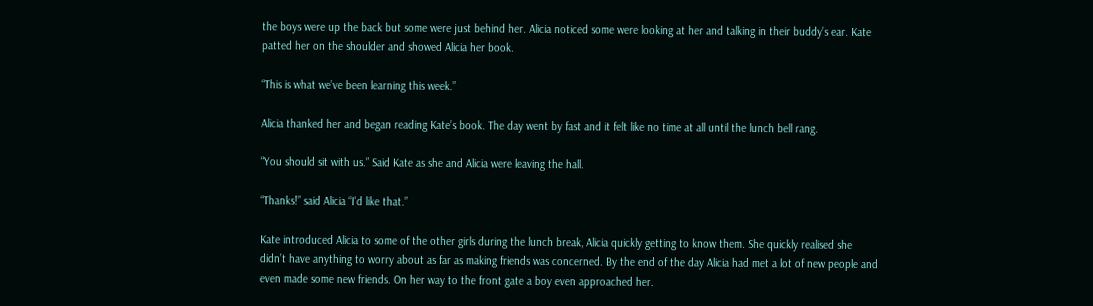the boys were up the back but some were just behind her. Alicia noticed some were looking at her and talking in their buddy’s ear. Kate patted her on the shoulder and showed Alicia her book.

“This is what we’ve been learning this week.”

Alicia thanked her and began reading Kate’s book. The day went by fast and it felt like no time at all until the lunch bell rang.

“You should sit with us.” Said Kate as she and Alicia were leaving the hall.

“Thanks!” said Alicia “I'd like that.”

Kate introduced Alicia to some of the other girls during the lunch break, Alicia quickly getting to know them. She quickly realised she didn’t have anything to worry about as far as making friends was concerned. By the end of the day Alicia had met a lot of new people and even made some new friends. On her way to the front gate a boy even approached her.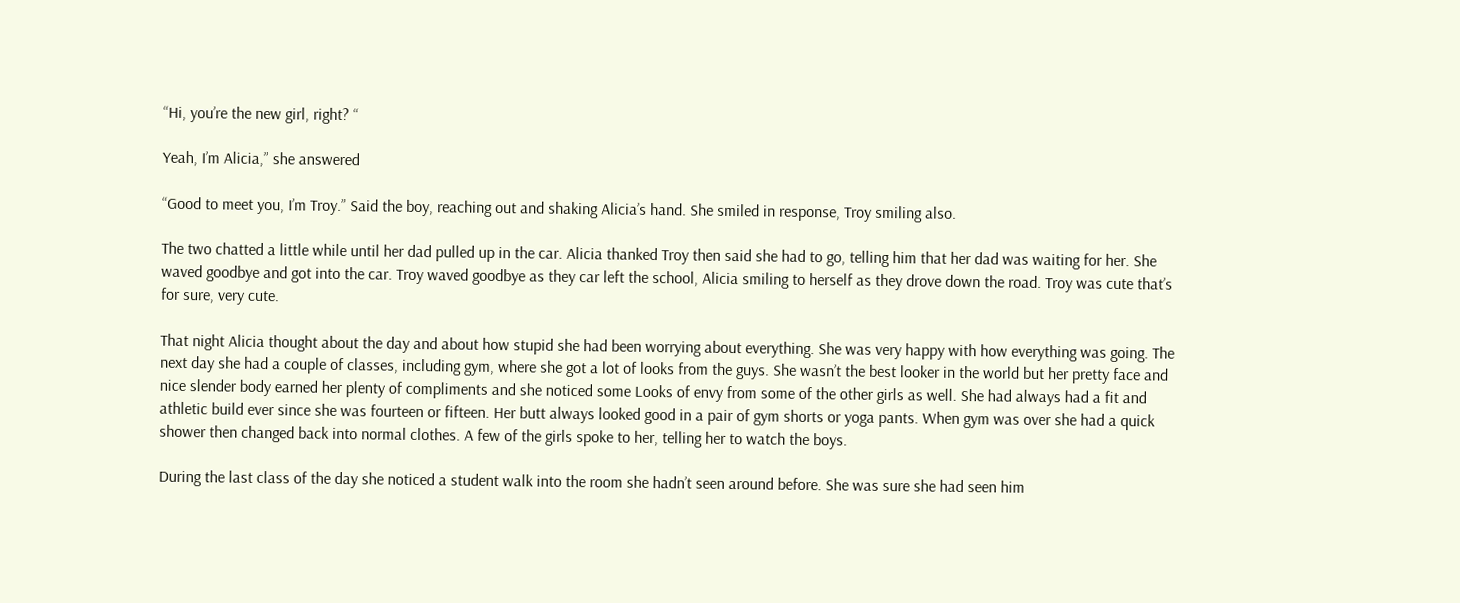“Hi, you’re the new girl, right? “

Yeah, I’m Alicia,” she answered

“Good to meet you, I’m Troy.” Said the boy, reaching out and shaking Alicia’s hand. She smiled in response, Troy smiling also.

The two chatted a little while until her dad pulled up in the car. Alicia thanked Troy then said she had to go, telling him that her dad was waiting for her. She waved goodbye and got into the car. Troy waved goodbye as they car left the school, Alicia smiling to herself as they drove down the road. Troy was cute that’s for sure, very cute.

That night Alicia thought about the day and about how stupid she had been worrying about everything. She was very happy with how everything was going. The next day she had a couple of classes, including gym, where she got a lot of looks from the guys. She wasn’t the best looker in the world but her pretty face and nice slender body earned her plenty of compliments and she noticed some Looks of envy from some of the other girls as well. She had always had a fit and athletic build ever since she was fourteen or fifteen. Her butt always looked good in a pair of gym shorts or yoga pants. When gym was over she had a quick shower then changed back into normal clothes. A few of the girls spoke to her, telling her to watch the boys.

During the last class of the day she noticed a student walk into the room she hadn’t seen around before. She was sure she had seen him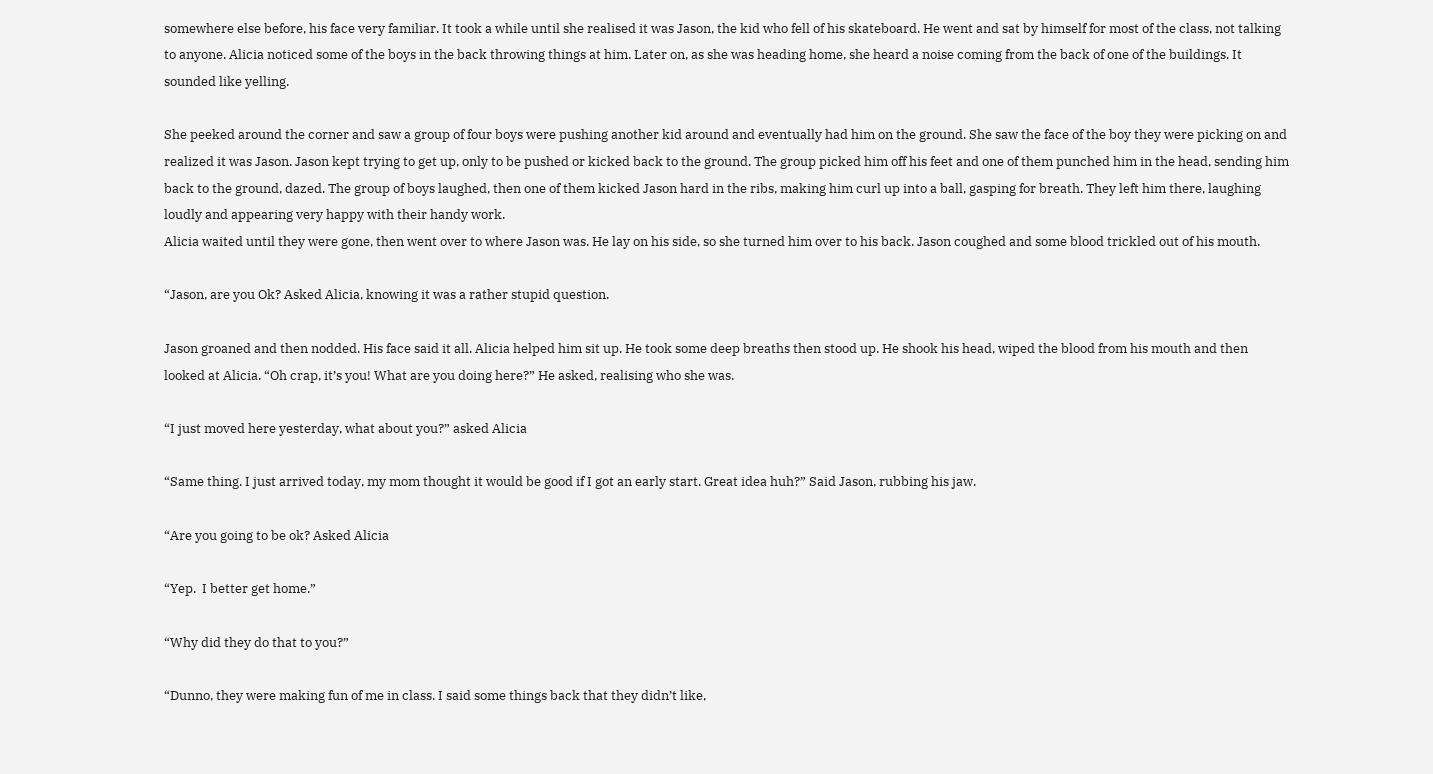somewhere else before, his face very familiar. It took a while until she realised it was Jason, the kid who fell of his skateboard. He went and sat by himself for most of the class, not talking to anyone. Alicia noticed some of the boys in the back throwing things at him. Later on, as she was heading home, she heard a noise coming from the back of one of the buildings. It sounded like yelling.

She peeked around the corner and saw a group of four boys were pushing another kid around and eventually had him on the ground. She saw the face of the boy they were picking on and realized it was Jason. Jason kept trying to get up, only to be pushed or kicked back to the ground. The group picked him off his feet and one of them punched him in the head, sending him back to the ground, dazed. The group of boys laughed, then one of them kicked Jason hard in the ribs, making him curl up into a ball, gasping for breath. They left him there, laughing loudly and appearing very happy with their handy work.
Alicia waited until they were gone, then went over to where Jason was. He lay on his side, so she turned him over to his back. Jason coughed and some blood trickled out of his mouth.

“Jason, are you Ok? Asked Alicia, knowing it was a rather stupid question.

Jason groaned and then nodded. His face said it all. Alicia helped him sit up. He took some deep breaths then stood up. He shook his head, wiped the blood from his mouth and then looked at Alicia. “Oh crap, it’s you! What are you doing here?” He asked, realising who she was.

“I just moved here yesterday, what about you?” asked Alicia

“Same thing. I just arrived today, my mom thought it would be good if I got an early start. Great idea huh?” Said Jason, rubbing his jaw.

“Are you going to be ok? Asked Alicia

“Yep.  I better get home.”

“Why did they do that to you?”

“Dunno, they were making fun of me in class. I said some things back that they didn’t like,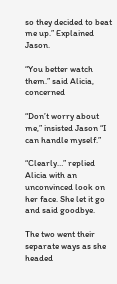so they decided to beat me up.” Explained Jason.

“You better watch them.” said Alicia, concerned

“Don’t worry about me,” insisted Jason “I can handle myself.”

“Clearly…” replied Alicia with an unconvinced look on her face. She let it go and said goodbye.

The two went their separate ways as she headed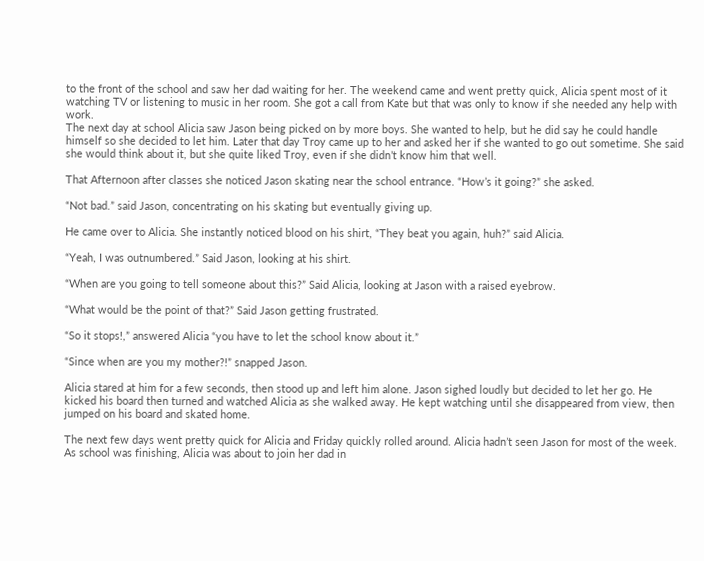to the front of the school and saw her dad waiting for her. The weekend came and went pretty quick, Alicia spent most of it watching TV or listening to music in her room. She got a call from Kate but that was only to know if she needed any help with work.
The next day at school Alicia saw Jason being picked on by more boys. She wanted to help, but he did say he could handle himself so she decided to let him. Later that day Troy came up to her and asked her if she wanted to go out sometime. She said she would think about it, but she quite liked Troy, even if she didn’t know him that well.

That Afternoon after classes she noticed Jason skating near the school entrance. “How’s it going?” she asked.

“Not bad.” said Jason, concentrating on his skating but eventually giving up.

He came over to Alicia. She instantly noticed blood on his shirt, “They beat you again, huh?” said Alicia.

“Yeah, I was outnumbered.” Said Jason, looking at his shirt.

“When are you going to tell someone about this?” Said Alicia, looking at Jason with a raised eyebrow.

“What would be the point of that?” Said Jason getting frustrated.

“So it stops!,” answered Alicia “you have to let the school know about it.”

“Since when are you my mother?!” snapped Jason.

Alicia stared at him for a few seconds, then stood up and left him alone. Jason sighed loudly but decided to let her go. He kicked his board then turned and watched Alicia as she walked away. He kept watching until she disappeared from view, then jumped on his board and skated home.

The next few days went pretty quick for Alicia and Friday quickly rolled around. Alicia hadn’t seen Jason for most of the week. As school was finishing, Alicia was about to join her dad in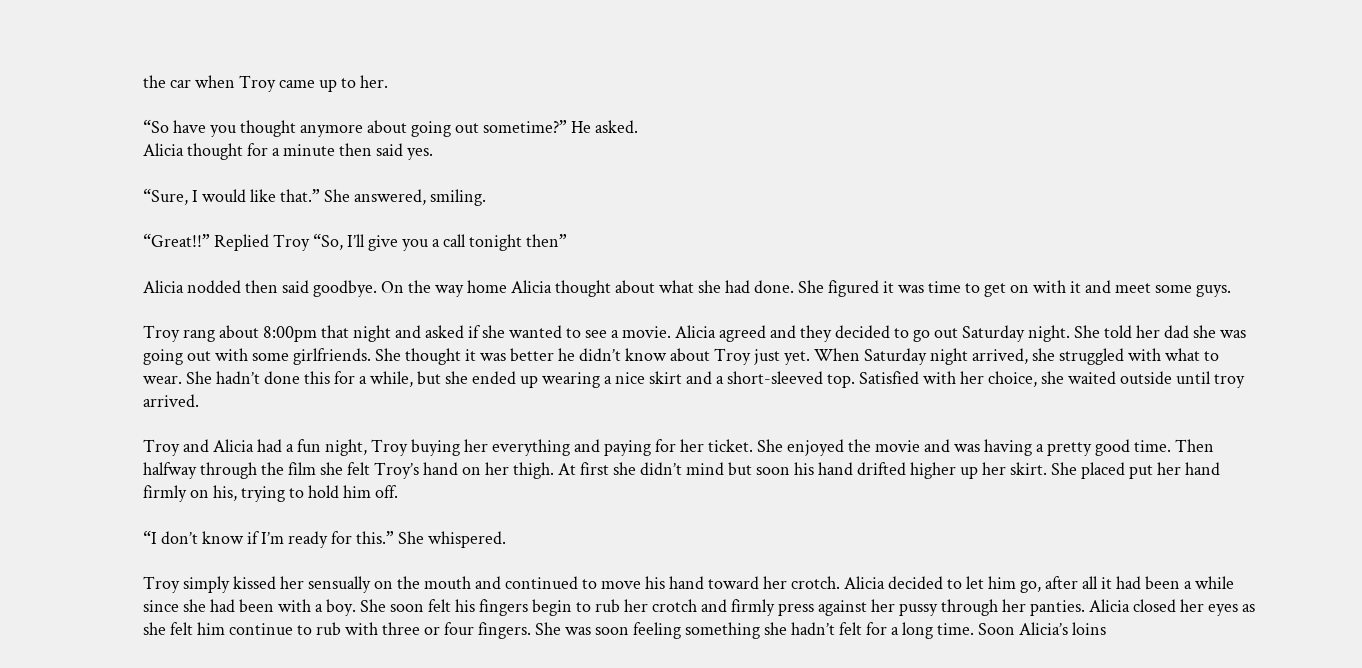the car when Troy came up to her.

“So have you thought anymore about going out sometime?” He asked.
Alicia thought for a minute then said yes.

“Sure, I would like that.” She answered, smiling.

“Great!!” Replied Troy “So, I’ll give you a call tonight then”

Alicia nodded then said goodbye. On the way home Alicia thought about what she had done. She figured it was time to get on with it and meet some guys.

Troy rang about 8:00pm that night and asked if she wanted to see a movie. Alicia agreed and they decided to go out Saturday night. She told her dad she was going out with some girlfriends. She thought it was better he didn’t know about Troy just yet. When Saturday night arrived, she struggled with what to wear. She hadn’t done this for a while, but she ended up wearing a nice skirt and a short-sleeved top. Satisfied with her choice, she waited outside until troy arrived.

Troy and Alicia had a fun night, Troy buying her everything and paying for her ticket. She enjoyed the movie and was having a pretty good time. Then halfway through the film she felt Troy’s hand on her thigh. At first she didn’t mind but soon his hand drifted higher up her skirt. She placed put her hand firmly on his, trying to hold him off.

“I don’t know if I’m ready for this.” She whispered.

Troy simply kissed her sensually on the mouth and continued to move his hand toward her crotch. Alicia decided to let him go, after all it had been a while since she had been with a boy. She soon felt his fingers begin to rub her crotch and firmly press against her pussy through her panties. Alicia closed her eyes as she felt him continue to rub with three or four fingers. She was soon feeling something she hadn’t felt for a long time. Soon Alicia’s loins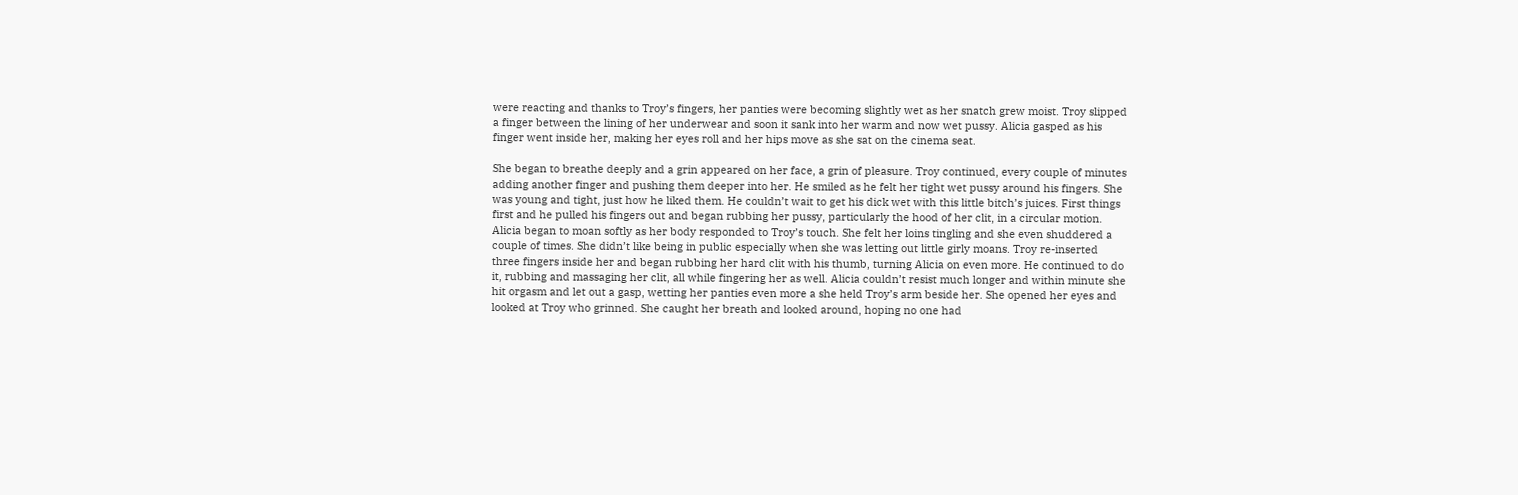were reacting and thanks to Troy’s fingers, her panties were becoming slightly wet as her snatch grew moist. Troy slipped a finger between the lining of her underwear and soon it sank into her warm and now wet pussy. Alicia gasped as his finger went inside her, making her eyes roll and her hips move as she sat on the cinema seat.

She began to breathe deeply and a grin appeared on her face, a grin of pleasure. Troy continued, every couple of minutes adding another finger and pushing them deeper into her. He smiled as he felt her tight wet pussy around his fingers. She was young and tight, just how he liked them. He couldn’t wait to get his dick wet with this little bitch’s juices. First things first and he pulled his fingers out and began rubbing her pussy, particularly the hood of her clit, in a circular motion.
Alicia began to moan softly as her body responded to Troy’s touch. She felt her loins tingling and she even shuddered a couple of times. She didn’t like being in public especially when she was letting out little girly moans. Troy re-inserted three fingers inside her and began rubbing her hard clit with his thumb, turning Alicia on even more. He continued to do it, rubbing and massaging her clit, all while fingering her as well. Alicia couldn’t resist much longer and within minute she hit orgasm and let out a gasp, wetting her panties even more a she held Troy’s arm beside her. She opened her eyes and looked at Troy who grinned. She caught her breath and looked around, hoping no one had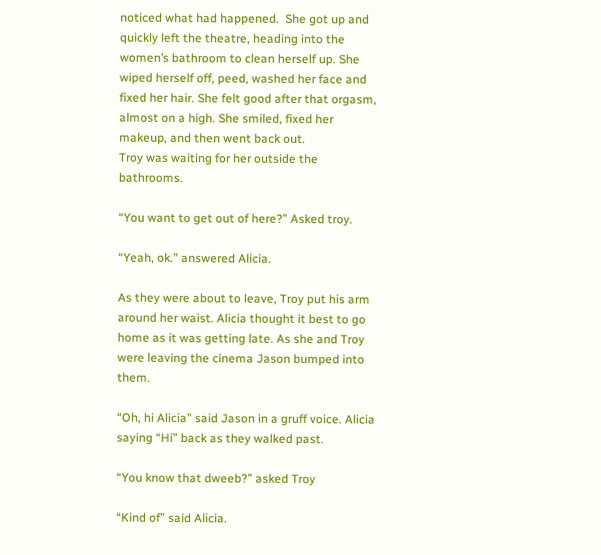noticed what had happened.  She got up and quickly left the theatre, heading into the women’s bathroom to clean herself up. She wiped herself off, peed, washed her face and fixed her hair. She felt good after that orgasm, almost on a high. She smiled, fixed her makeup, and then went back out.
Troy was waiting for her outside the bathrooms.

“You want to get out of here?” Asked troy.

“Yeah, ok.” answered Alicia.

As they were about to leave, Troy put his arm around her waist. Alicia thought it best to go home as it was getting late. As she and Troy were leaving the cinema Jason bumped into them.

“Oh, hi Alicia” said Jason in a gruff voice. Alicia saying “Hi” back as they walked past.

“You know that dweeb?” asked Troy

“Kind of” said Alicia.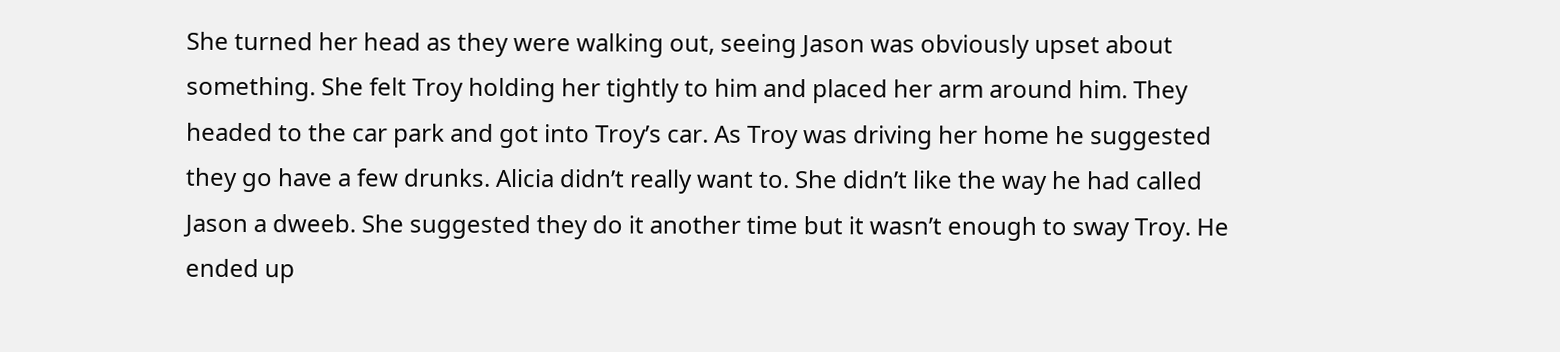She turned her head as they were walking out, seeing Jason was obviously upset about something. She felt Troy holding her tightly to him and placed her arm around him. They headed to the car park and got into Troy’s car. As Troy was driving her home he suggested they go have a few drunks. Alicia didn’t really want to. She didn’t like the way he had called Jason a dweeb. She suggested they do it another time but it wasn’t enough to sway Troy. He ended up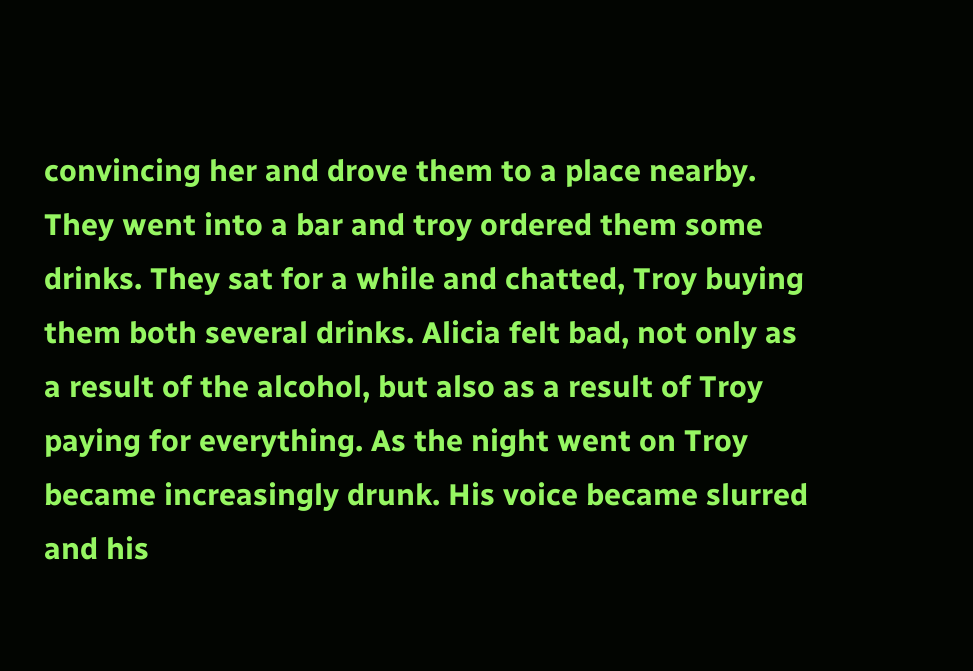convincing her and drove them to a place nearby. They went into a bar and troy ordered them some drinks. They sat for a while and chatted, Troy buying them both several drinks. Alicia felt bad, not only as a result of the alcohol, but also as a result of Troy paying for everything. As the night went on Troy became increasingly drunk. His voice became slurred and his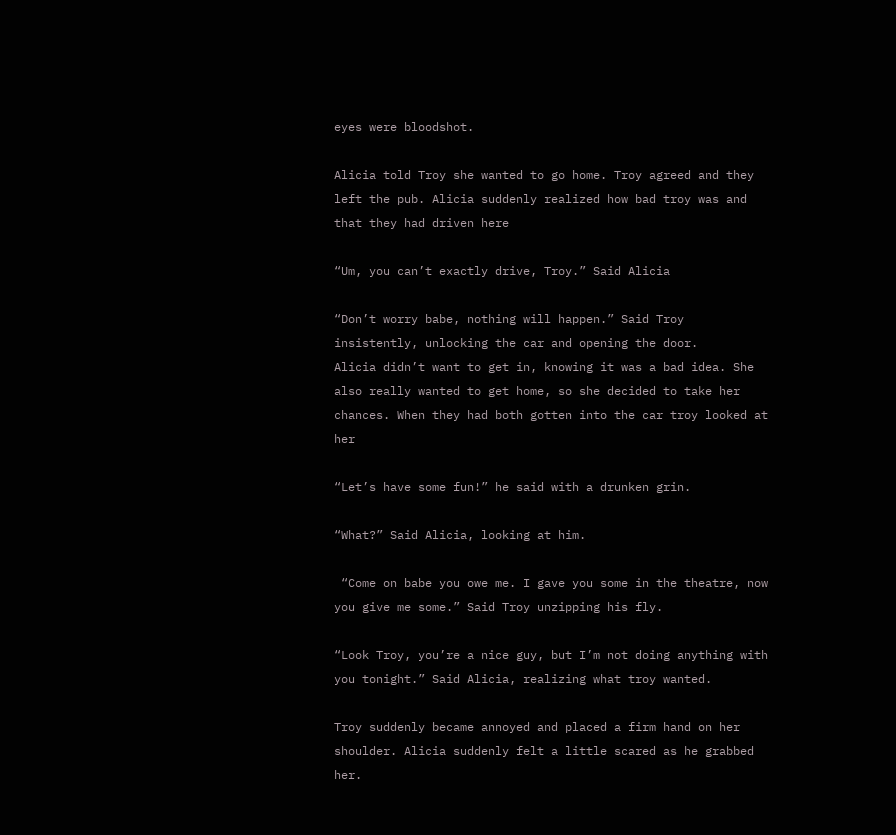eyes were bloodshot.

Alicia told Troy she wanted to go home. Troy agreed and they left the pub. Alicia suddenly realized how bad troy was and that they had driven here

“Um, you can’t exactly drive, Troy.” Said Alicia

“Don’t worry babe, nothing will happen.” Said Troy insistently, unlocking the car and opening the door.
Alicia didn’t want to get in, knowing it was a bad idea. She also really wanted to get home, so she decided to take her chances. When they had both gotten into the car troy looked at her

“Let’s have some fun!” he said with a drunken grin.

“What?” Said Alicia, looking at him.

 “Come on babe you owe me. I gave you some in the theatre, now you give me some.” Said Troy unzipping his fly.

“Look Troy, you’re a nice guy, but I’m not doing anything with you tonight.” Said Alicia, realizing what troy wanted.

Troy suddenly became annoyed and placed a firm hand on her shoulder. Alicia suddenly felt a little scared as he grabbed her.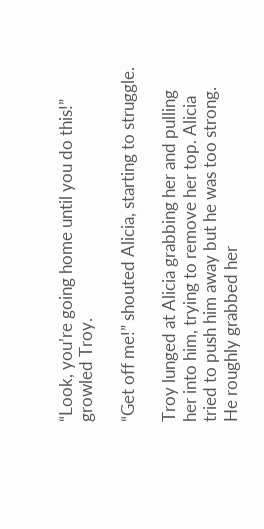“Look, you’re going home until you do this!” growled Troy.

“Get off me!” shouted Alicia, starting to struggle.

Troy lunged at Alicia grabbing her and pulling her into him, trying to remove her top. Alicia tried to push him away but he was too strong. He roughly grabbed her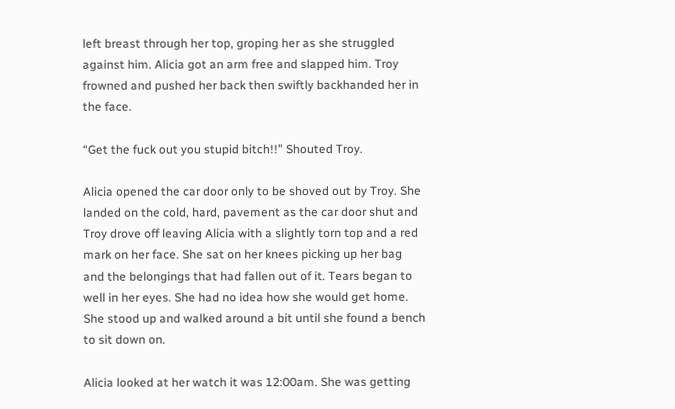left breast through her top, groping her as she struggled against him. Alicia got an arm free and slapped him. Troy frowned and pushed her back then swiftly backhanded her in the face.

“Get the fuck out you stupid bitch!!” Shouted Troy.

Alicia opened the car door only to be shoved out by Troy. She landed on the cold, hard, pavement as the car door shut and Troy drove off leaving Alicia with a slightly torn top and a red mark on her face. She sat on her knees picking up her bag and the belongings that had fallen out of it. Tears began to well in her eyes. She had no idea how she would get home. She stood up and walked around a bit until she found a bench to sit down on.

Alicia looked at her watch it was 12:00am. She was getting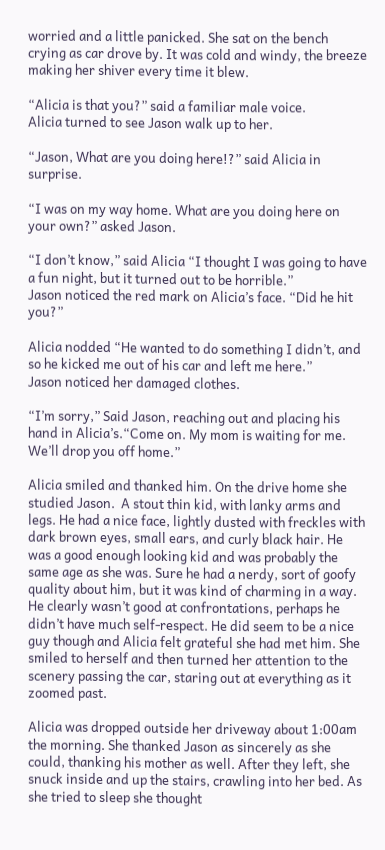worried and a little panicked. She sat on the bench crying as car drove by. It was cold and windy, the breeze making her shiver every time it blew.

“Alicia is that you?” said a familiar male voice.
Alicia turned to see Jason walk up to her.

“Jason, What are you doing here!?” said Alicia in surprise.

“I was on my way home. What are you doing here on your own?” asked Jason.

“I don’t know,” said Alicia “I thought I was going to have a fun night, but it turned out to be horrible.”
Jason noticed the red mark on Alicia’s face. “Did he hit you?”

Alicia nodded “He wanted to do something I didn’t, and so he kicked me out of his car and left me here.”
Jason noticed her damaged clothes.

“I’m sorry,” Said Jason, reaching out and placing his hand in Alicia’s.“Come on. My mom is waiting for me. We’ll drop you off home.”

Alicia smiled and thanked him. On the drive home she studied Jason.  A stout thin kid, with lanky arms and legs. He had a nice face, lightly dusted with freckles with dark brown eyes, small ears, and curly black hair. He was a good enough looking kid and was probably the same age as she was. Sure he had a nerdy, sort of goofy quality about him, but it was kind of charming in a way. He clearly wasn’t good at confrontations, perhaps he didn’t have much self-respect. He did seem to be a nice guy though and Alicia felt grateful she had met him. She smiled to herself and then turned her attention to the scenery passing the car, staring out at everything as it zoomed past.

Alicia was dropped outside her driveway about 1:00am the morning. She thanked Jason as sincerely as she could, thanking his mother as well. After they left, she snuck inside and up the stairs, crawling into her bed. As she tried to sleep she thought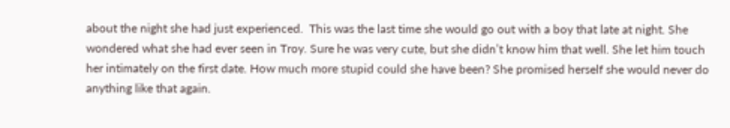about the night she had just experienced.  This was the last time she would go out with a boy that late at night. She wondered what she had ever seen in Troy. Sure he was very cute, but she didn’t know him that well. She let him touch her intimately on the first date. How much more stupid could she have been? She promised herself she would never do anything like that again.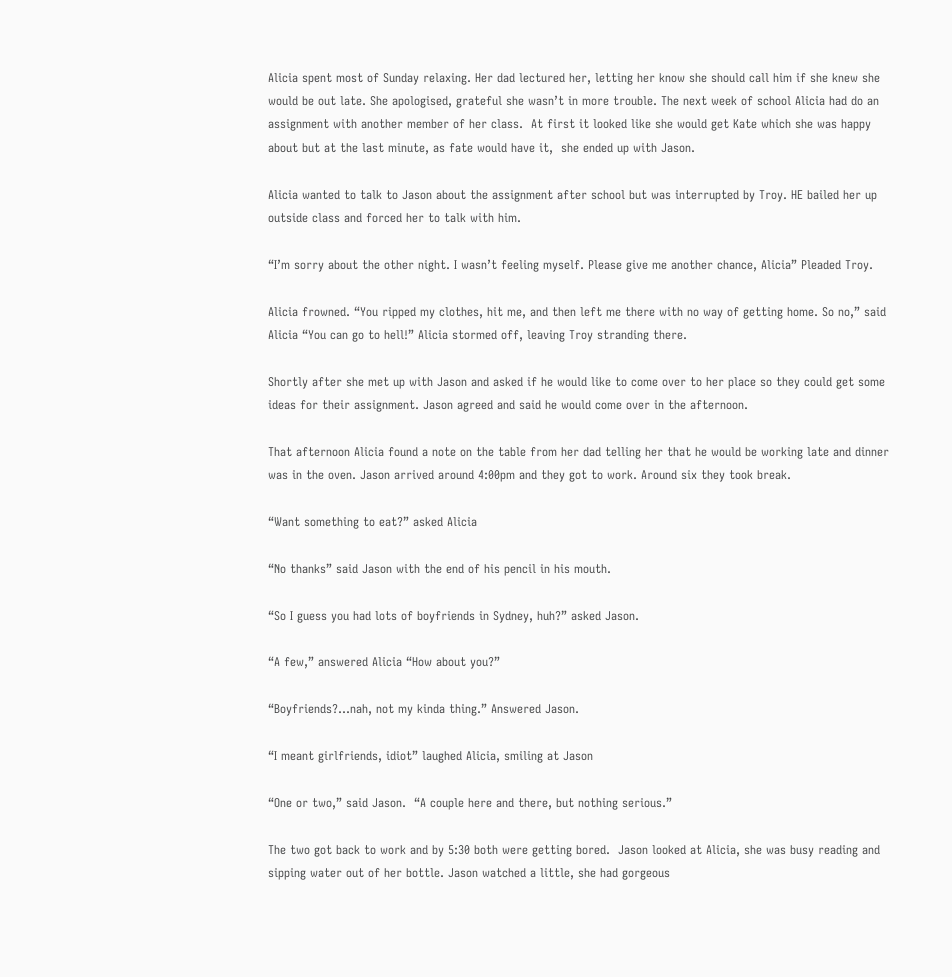Alicia spent most of Sunday relaxing. Her dad lectured her, letting her know she should call him if she knew she would be out late. She apologised, grateful she wasn’t in more trouble. The next week of school Alicia had do an assignment with another member of her class.  At first it looked like she would get Kate which she was happy about but at the last minute, as fate would have it,  she ended up with Jason.

Alicia wanted to talk to Jason about the assignment after school but was interrupted by Troy. HE bailed her up outside class and forced her to talk with him.

“I’m sorry about the other night. I wasn’t feeling myself. Please give me another chance, Alicia” Pleaded Troy.

Alicia frowned. “You ripped my clothes, hit me, and then left me there with no way of getting home. So no,” said Alicia “You can go to hell!” Alicia stormed off, leaving Troy stranding there.

Shortly after she met up with Jason and asked if he would like to come over to her place so they could get some ideas for their assignment. Jason agreed and said he would come over in the afternoon.

That afternoon Alicia found a note on the table from her dad telling her that he would be working late and dinner was in the oven. Jason arrived around 4:00pm and they got to work. Around six they took break.

“Want something to eat?” asked Alicia

“No thanks” said Jason with the end of his pencil in his mouth.

“So I guess you had lots of boyfriends in Sydney, huh?” asked Jason.

“A few,” answered Alicia “How about you?”

“Boyfriends?...nah, not my kinda thing.” Answered Jason.

“I meant girlfriends, idiot” laughed Alicia, smiling at Jason

“One or two,” said Jason.  “A couple here and there, but nothing serious.”

The two got back to work and by 5:30 both were getting bored.  Jason looked at Alicia, she was busy reading and sipping water out of her bottle. Jason watched a little, she had gorgeous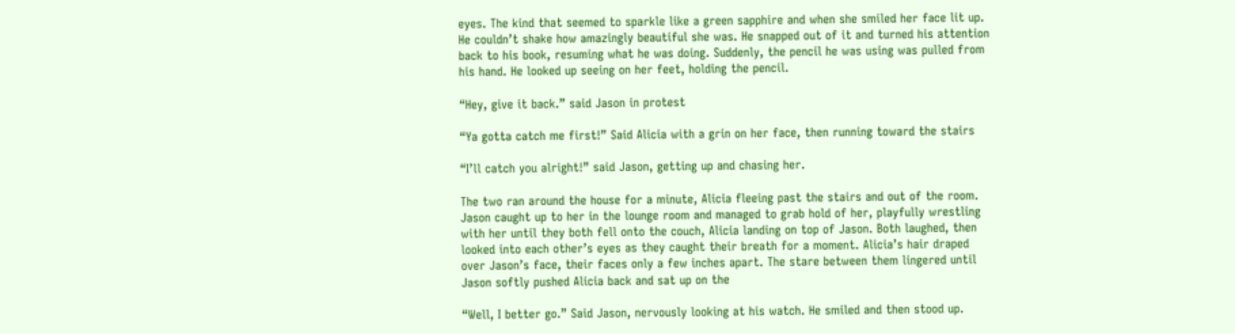eyes. The kind that seemed to sparkle like a green sapphire and when she smiled her face lit up. He couldn’t shake how amazingly beautiful she was. He snapped out of it and turned his attention back to his book, resuming what he was doing. Suddenly, the pencil he was using was pulled from his hand. He looked up seeing on her feet, holding the pencil.

“Hey, give it back.” said Jason in protest

“Ya gotta catch me first!” Said Alicia with a grin on her face, then running toward the stairs

“I’ll catch you alright!” said Jason, getting up and chasing her.

The two ran around the house for a minute, Alicia fleeing past the stairs and out of the room. Jason caught up to her in the lounge room and managed to grab hold of her, playfully wrestling with her until they both fell onto the couch, Alicia landing on top of Jason. Both laughed, then looked into each other’s eyes as they caught their breath for a moment. Alicia’s hair draped over Jason’s face, their faces only a few inches apart. The stare between them lingered until Jason softly pushed Alicia back and sat up on the

“Well, I better go.” Said Jason, nervously looking at his watch. He smiled and then stood up.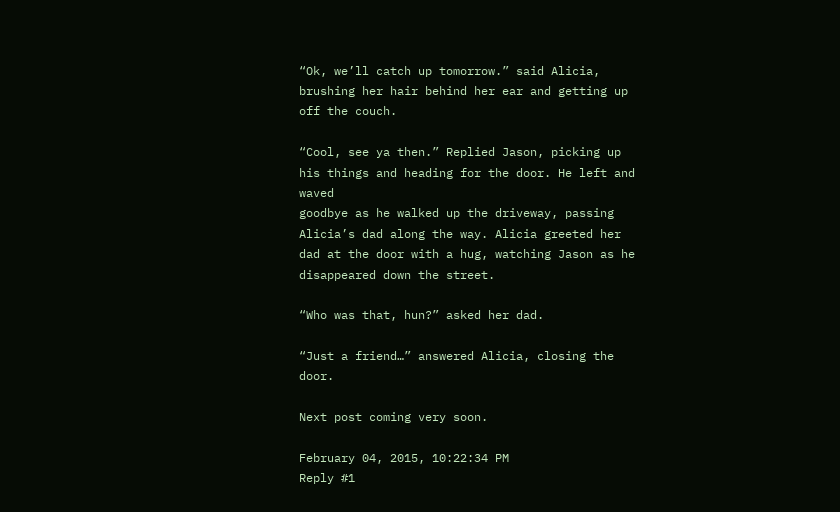“Ok, we’ll catch up tomorrow.” said Alicia, brushing her hair behind her ear and getting up off the couch.

“Cool, see ya then.” Replied Jason, picking up his things and heading for the door. He left and waved
goodbye as he walked up the driveway, passing Alicia’s dad along the way. Alicia greeted her dad at the door with a hug, watching Jason as he disappeared down the street.

“Who was that, hun?” asked her dad.

“Just a friend…” answered Alicia, closing the door.

Next post coming very soon.

February 04, 2015, 10:22:34 PM
Reply #1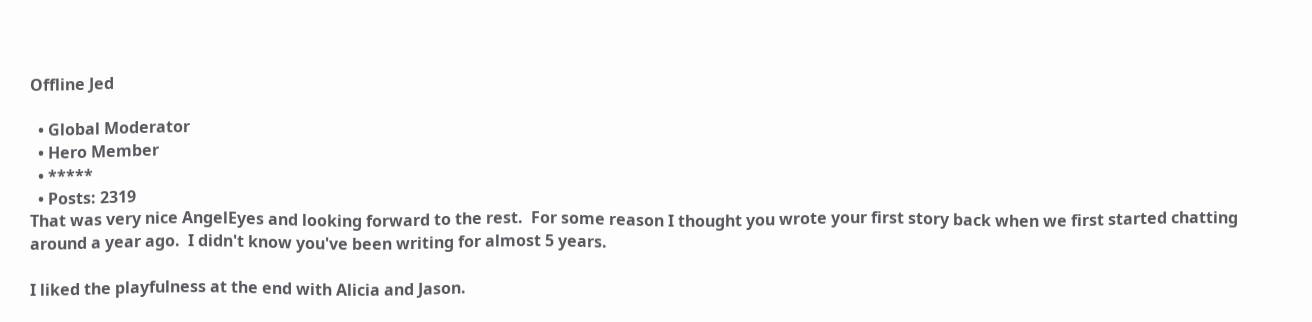Offline Jed

  • Global Moderator
  • Hero Member
  • *****
  • Posts: 2319
That was very nice AngelEyes and looking forward to the rest.  For some reason I thought you wrote your first story back when we first started chatting around a year ago.  I didn't know you've been writing for almost 5 years.

I liked the playfulness at the end with Alicia and Jason.